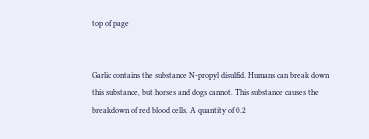top of page


Garlic contains the substance N-propyl disulfid. Humans can break down this substance, but horses and dogs cannot. This substance causes the breakdown of red blood cells. A quantity of 0.2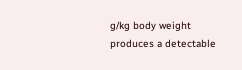g/kg body weight produces a detectable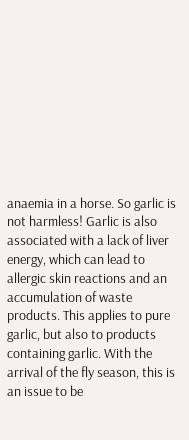anaemia in a horse. So garlic is not harmless! Garlic is also associated with a lack of liver energy, which can lead to allergic skin reactions and an accumulation of waste products. This applies to pure garlic, but also to products containing garlic. With the arrival of the fly season, this is an issue to be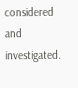considered and investigated.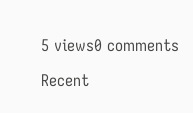5 views0 comments

Recent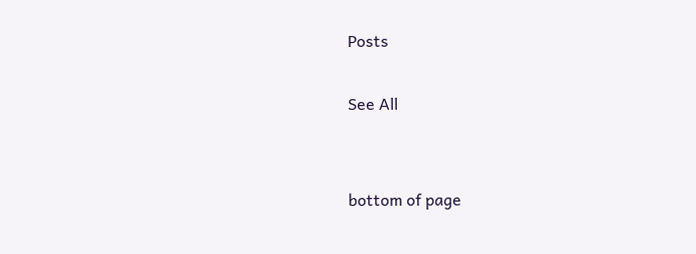Posts

See All


bottom of page